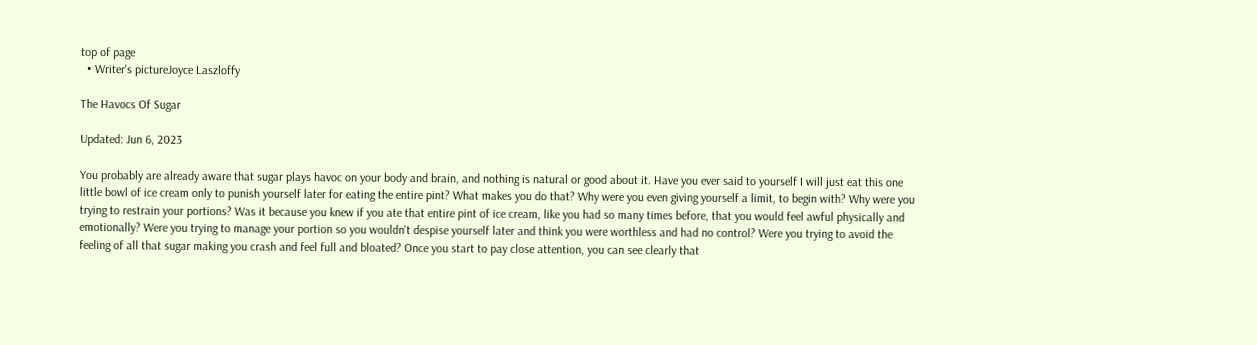top of page
  • Writer's pictureJoyce Laszloffy

The Havocs Of Sugar

Updated: Jun 6, 2023

You probably are already aware that sugar plays havoc on your body and brain, and nothing is natural or good about it. Have you ever said to yourself I will just eat this one little bowl of ice cream only to punish yourself later for eating the entire pint? What makes you do that? Why were you even giving yourself a limit, to begin with? Why were you trying to restrain your portions? Was it because you knew if you ate that entire pint of ice cream, like you had so many times before, that you would feel awful physically and emotionally? Were you trying to manage your portion so you wouldn't despise yourself later and think you were worthless and had no control? Were you trying to avoid the feeling of all that sugar making you crash and feel full and bloated? Once you start to pay close attention, you can see clearly that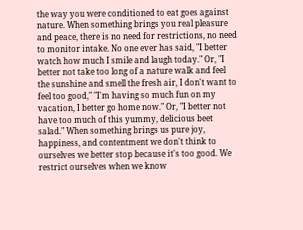the way you were conditioned to eat goes against nature. When something brings you real pleasure and peace, there is no need for restrictions, no need to monitor intake. No one ever has said, "I better watch how much I smile and laugh today." Or, "I better not take too long of a nature walk and feel the sunshine and smell the fresh air, I don't want to feel too good," "I'm having so much fun on my vacation, I better go home now." Or, "I better not have too much of this yummy, delicious beet salad." When something brings us pure joy, happiness, and contentment we don't think to ourselves we better stop because it's too good. We restrict ourselves when we know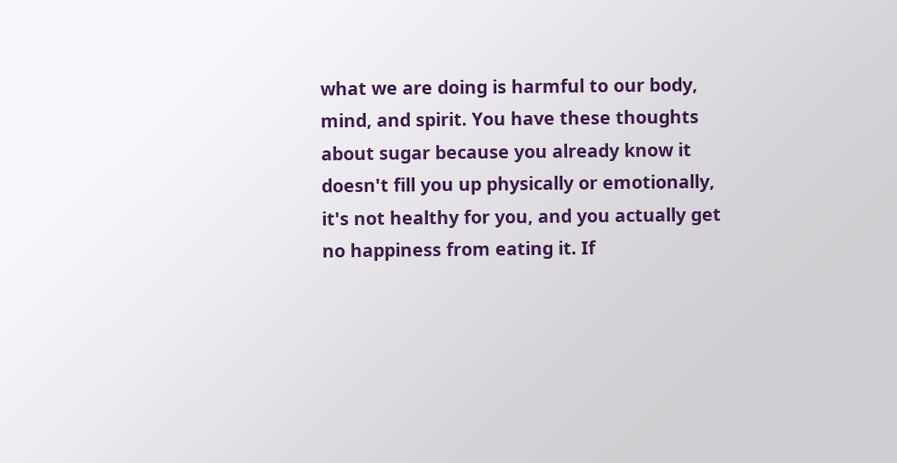what we are doing is harmful to our body, mind, and spirit. You have these thoughts about sugar because you already know it doesn't fill you up physically or emotionally, it's not healthy for you, and you actually get no happiness from eating it. If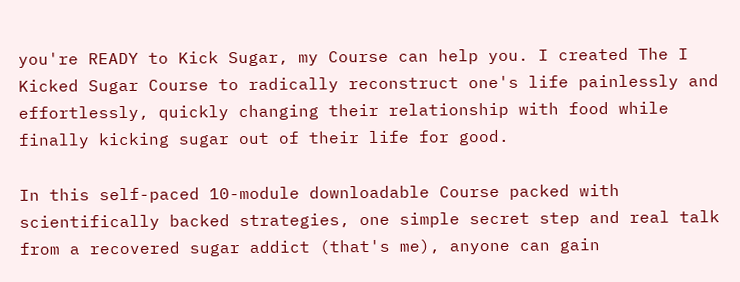you're READY to Kick Sugar, my Course can help you. I created The I Kicked Sugar Course to radically reconstruct one's life painlessly and effortlessly, quickly changing their relationship with food while finally kicking sugar out of their life for good.

In this self-paced 10-module downloadable Course packed with scientifically backed strategies, one simple secret step and real talk from a recovered sugar addict (that's me), anyone can gain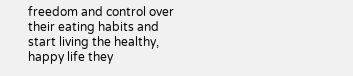freedom and control over their eating habits and start living the healthy, happy life they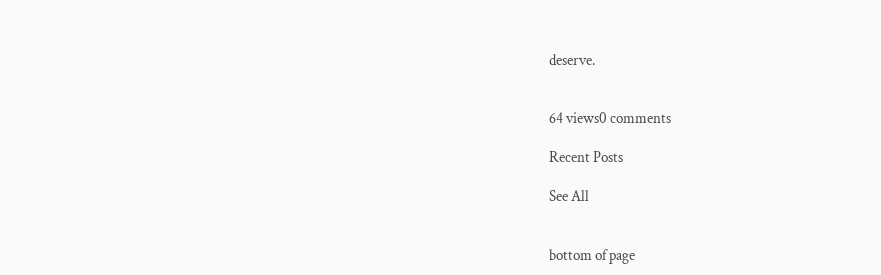deserve.


64 views0 comments

Recent Posts

See All


bottom of page